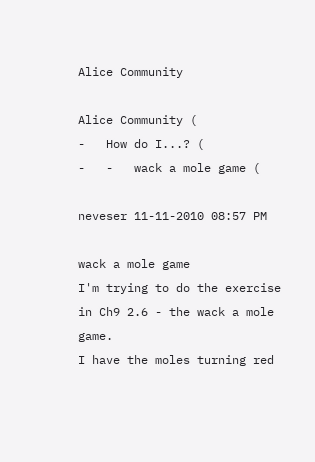Alice Community

Alice Community (
-   How do I...? (
-   -   wack a mole game (

neveser 11-11-2010 08:57 PM

wack a mole game
I'm trying to do the exercise in Ch9 2.6 - the wack a mole game.
I have the moles turning red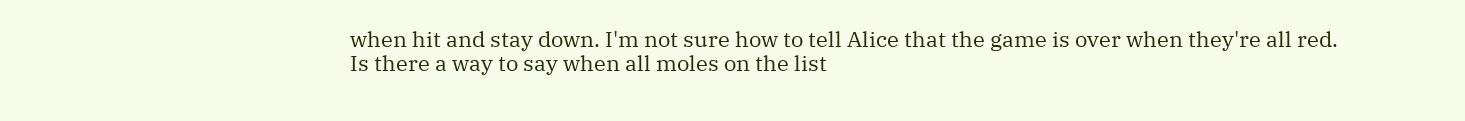when hit and stay down. I'm not sure how to tell Alice that the game is over when they're all red.
Is there a way to say when all moles on the list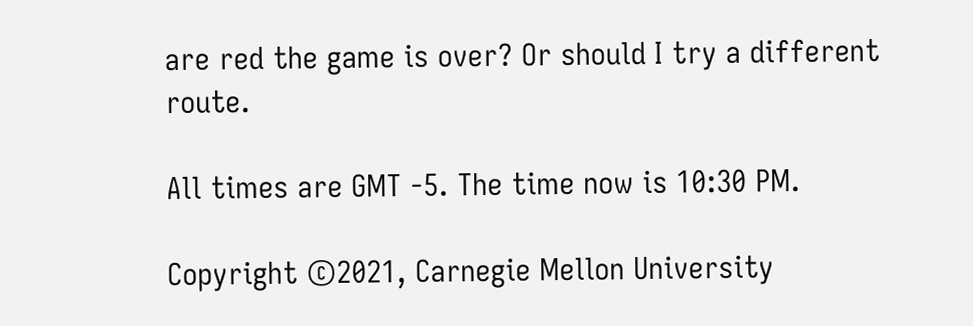are red the game is over? Or should I try a different route.

All times are GMT -5. The time now is 10:30 PM.

Copyright ©2021, Carnegie Mellon University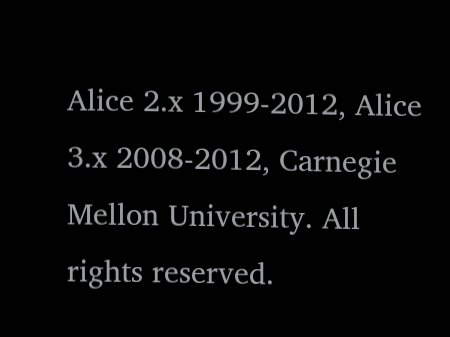Alice 2.x 1999-2012, Alice 3.x 2008-2012, Carnegie Mellon University. All rights reserved.